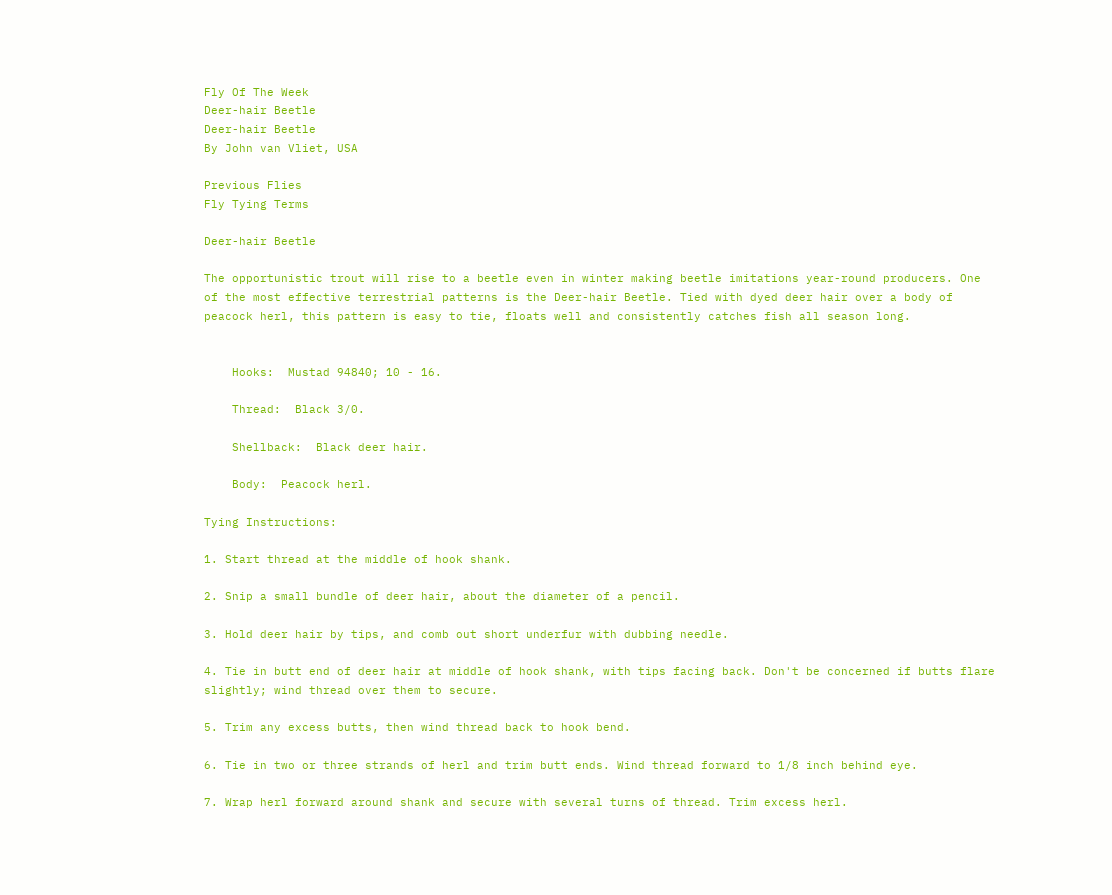Fly Of The Week
Deer-hair Beetle
Deer-hair Beetle
By John van Vliet, USA

Previous Flies
Fly Tying Terms

Deer-hair Beetle

The opportunistic trout will rise to a beetle even in winter making beetle imitations year-round producers. One of the most effective terrestrial patterns is the Deer-hair Beetle. Tied with dyed deer hair over a body of peacock herl, this pattern is easy to tie, floats well and consistently catches fish all season long.


    Hooks:  Mustad 94840; 10 - 16.

    Thread:  Black 3/0.

    Shellback:  Black deer hair.

    Body:  Peacock herl.

Tying Instructions:

1. Start thread at the middle of hook shank.

2. Snip a small bundle of deer hair, about the diameter of a pencil.

3. Hold deer hair by tips, and comb out short underfur with dubbing needle.

4. Tie in butt end of deer hair at middle of hook shank, with tips facing back. Don't be concerned if butts flare slightly; wind thread over them to secure.

5. Trim any excess butts, then wind thread back to hook bend.

6. Tie in two or three strands of herl and trim butt ends. Wind thread forward to 1/8 inch behind eye.

7. Wrap herl forward around shank and secure with several turns of thread. Trim excess herl.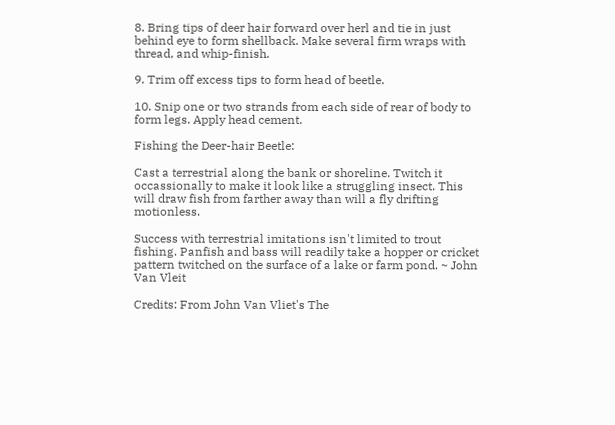8. Bring tips of deer hair forward over herl and tie in just behind eye to form shellback. Make several firm wraps with thread, and whip-finish.

9. Trim off excess tips to form head of beetle.

10. Snip one or two strands from each side of rear of body to form legs. Apply head cement.

Fishing the Deer-hair Beetle:

Cast a terrestrial along the bank or shoreline. Twitch it occassionally to make it look like a struggling insect. This will draw fish from farther away than will a fly drifting motionless.

Success with terrestrial imitations isn't limited to trout fishing. Panfish and bass will readily take a hopper or cricket pattern twitched on the surface of a lake or farm pond. ~ John Van Vleit

Credits: From John Van Vliet's The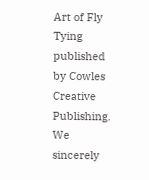Art of Fly Tying published by Cowles Creative Publishing. We sincerely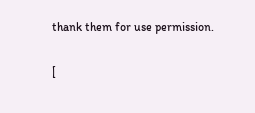thank them for use permission.

[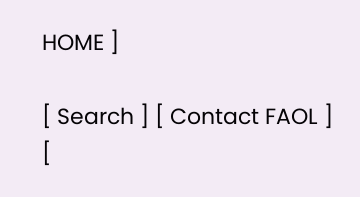HOME ]

[ Search ] [ Contact FAOL ] [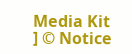Media Kit ] © Notice